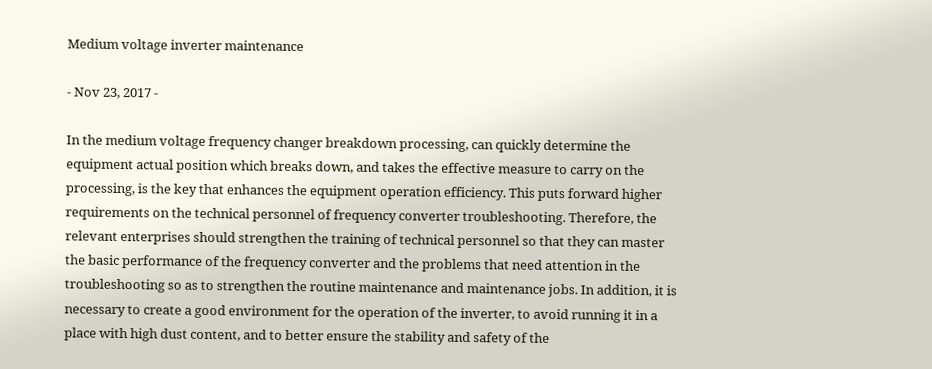Medium voltage inverter maintenance

- Nov 23, 2017 -

In the medium voltage frequency changer breakdown processing, can quickly determine the equipment actual position which breaks down, and takes the effective measure to carry on the processing, is the key that enhances the equipment operation efficiency. This puts forward higher requirements on the technical personnel of frequency converter troubleshooting. Therefore, the relevant enterprises should strengthen the training of technical personnel so that they can master the basic performance of the frequency converter and the problems that need attention in the troubleshooting so as to strengthen the routine maintenance and maintenance jobs. In addition, it is necessary to create a good environment for the operation of the inverter, to avoid running it in a place with high dust content, and to better ensure the stability and safety of the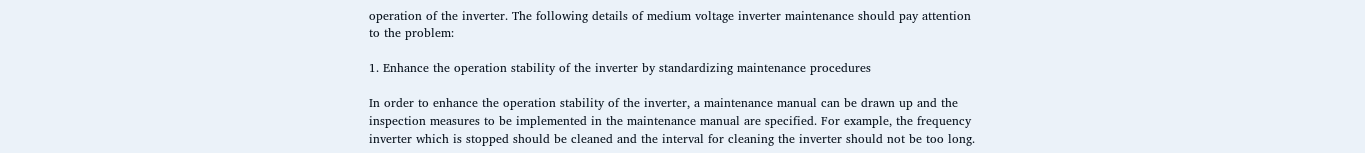operation of the inverter. The following details of medium voltage inverter maintenance should pay attention to the problem:

1. Enhance the operation stability of the inverter by standardizing maintenance procedures

In order to enhance the operation stability of the inverter, a maintenance manual can be drawn up and the inspection measures to be implemented in the maintenance manual are specified. For example, the frequency inverter which is stopped should be cleaned and the interval for cleaning the inverter should not be too long.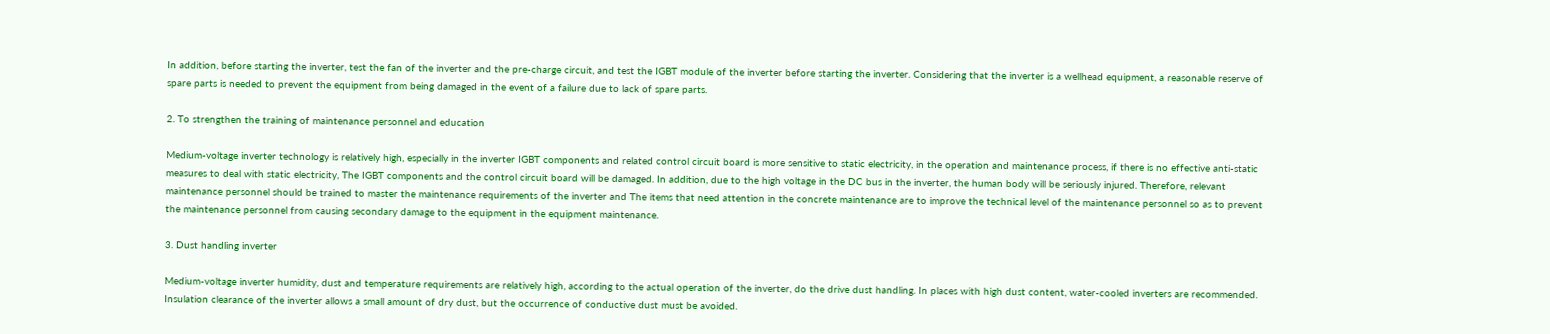In addition, before starting the inverter, test the fan of the inverter and the pre-charge circuit, and test the IGBT module of the inverter before starting the inverter. Considering that the inverter is a wellhead equipment, a reasonable reserve of spare parts is needed to prevent the equipment from being damaged in the event of a failure due to lack of spare parts.

2. To strengthen the training of maintenance personnel and education

Medium-voltage inverter technology is relatively high, especially in the inverter IGBT components and related control circuit board is more sensitive to static electricity, in the operation and maintenance process, if there is no effective anti-static measures to deal with static electricity, The IGBT components and the control circuit board will be damaged. In addition, due to the high voltage in the DC bus in the inverter, the human body will be seriously injured. Therefore, relevant maintenance personnel should be trained to master the maintenance requirements of the inverter and The items that need attention in the concrete maintenance are to improve the technical level of the maintenance personnel so as to prevent the maintenance personnel from causing secondary damage to the equipment in the equipment maintenance.

3. Dust handling inverter

Medium-voltage inverter humidity, dust and temperature requirements are relatively high, according to the actual operation of the inverter, do the drive dust handling. In places with high dust content, water-cooled inverters are recommended. Insulation clearance of the inverter allows a small amount of dry dust, but the occurrence of conductive dust must be avoided.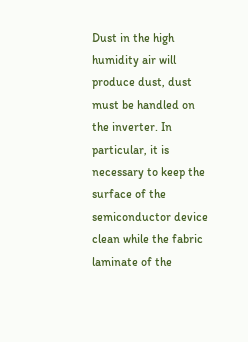Dust in the high humidity air will produce dust, dust must be handled on the inverter. In particular, it is necessary to keep the surface of the semiconductor device clean while the fabric laminate of the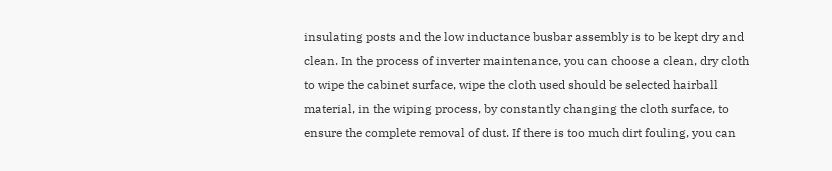insulating posts and the low inductance busbar assembly is to be kept dry and clean. In the process of inverter maintenance, you can choose a clean, dry cloth to wipe the cabinet surface, wipe the cloth used should be selected hairball material, in the wiping process, by constantly changing the cloth surface, to ensure the complete removal of dust. If there is too much dirt fouling, you can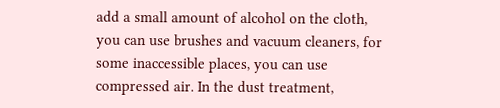add a small amount of alcohol on the cloth, you can use brushes and vacuum cleaners, for some inaccessible places, you can use compressed air. In the dust treatment,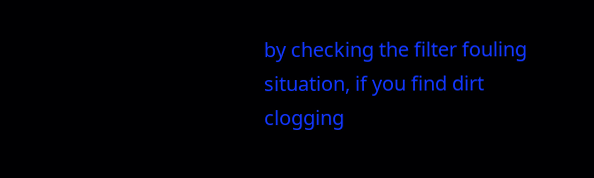by checking the filter fouling situation, if you find dirt clogging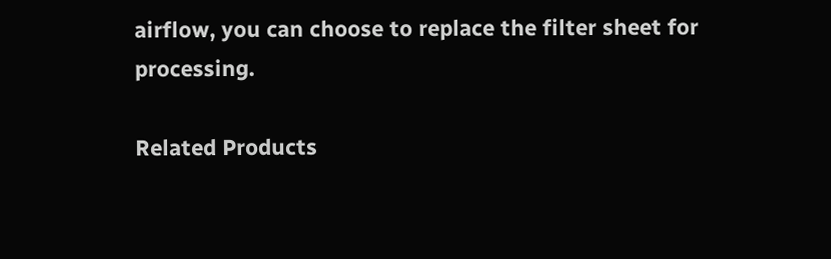airflow, you can choose to replace the filter sheet for processing.

Related Products